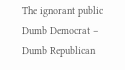The ignorant public
Dumb Democrat – Dumb Republican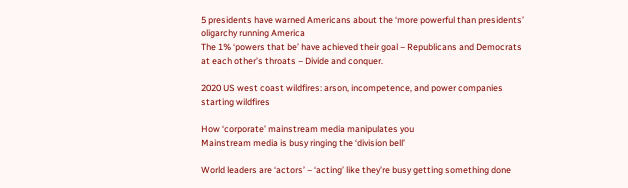5 presidents have warned Americans about the ‘more powerful than presidents’ oligarchy running America
The 1% ‘powers that be’ have achieved their goal – Republicans and Democrats at each other’s throats – Divide and conquer.

2020 US west coast wildfires: arson, incompetence, and power companies starting wildfires

How ‘corporate’ mainstream media manipulates you
Mainstream media is busy ringing the ‘division bell’

World leaders are ‘actors’ – ‘acting’ like they’re busy getting something done